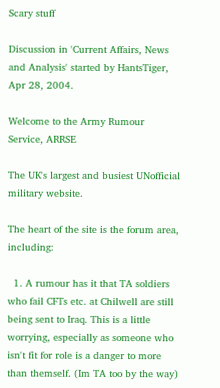Scary stuff

Discussion in 'Current Affairs, News and Analysis' started by HantsTiger, Apr 28, 2004.

Welcome to the Army Rumour Service, ARRSE

The UK's largest and busiest UNofficial military website.

The heart of the site is the forum area, including:

  1. A rumour has it that TA soldiers who fail CFTs etc. at Chilwell are still being sent to Iraq. This is a little worrying, especially as someone who isn't fit for role is a danger to more than themself. (Im TA too by the way)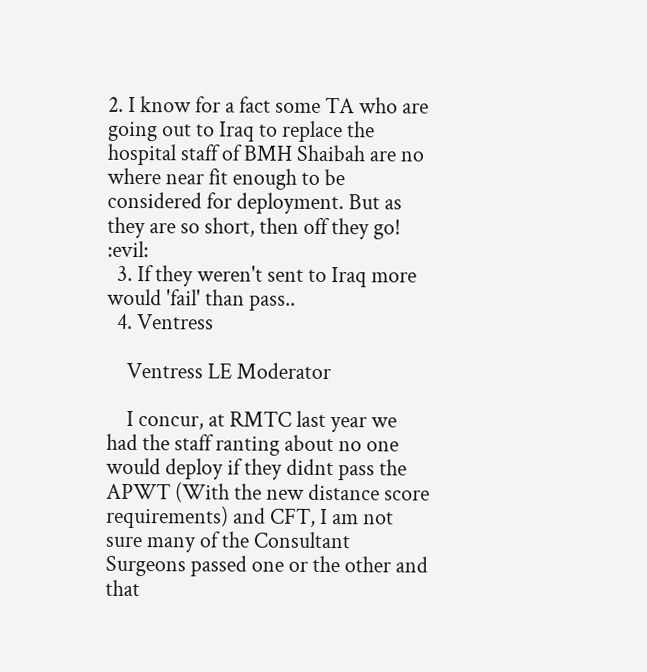2. I know for a fact some TA who are going out to Iraq to replace the hospital staff of BMH Shaibah are no where near fit enough to be considered for deployment. But as they are so short, then off they go! :evil:
  3. If they weren't sent to Iraq more would 'fail' than pass..
  4. Ventress

    Ventress LE Moderator

    I concur, at RMTC last year we had the staff ranting about no one would deploy if they didnt pass the APWT (With the new distance score requirements) and CFT, I am not sure many of the Consultant Surgeons passed one or the other and that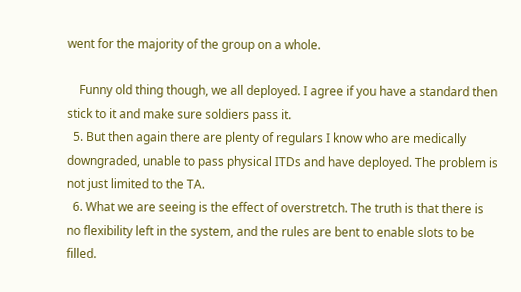went for the majority of the group on a whole.

    Funny old thing though, we all deployed. I agree if you have a standard then stick to it and make sure soldiers pass it.
  5. But then again there are plenty of regulars I know who are medically downgraded, unable to pass physical ITDs and have deployed. The problem is not just limited to the TA.
  6. What we are seeing is the effect of overstretch. The truth is that there is no flexibility left in the system, and the rules are bent to enable slots to be filled.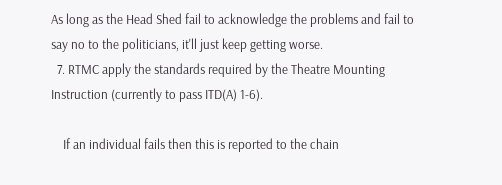As long as the Head Shed fail to acknowledge the problems and fail to say no to the politicians, it'll just keep getting worse.
  7. RTMC apply the standards required by the Theatre Mounting Instruction (currently to pass ITD(A) 1-6).

    If an individual fails then this is reported to the chain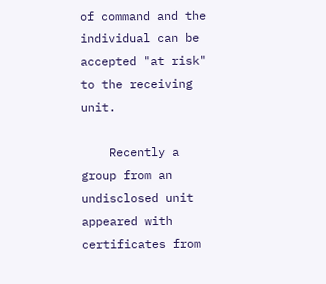of command and the individual can be accepted "at risk" to the receiving unit.

    Recently a group from an undisclosed unit appeared with certificates from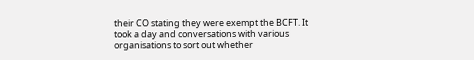their CO stating they were exempt the BCFT. It took a day and conversations with various organisations to sort out whether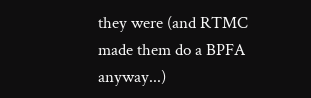they were (and RTMC made them do a BPFA anyway...)